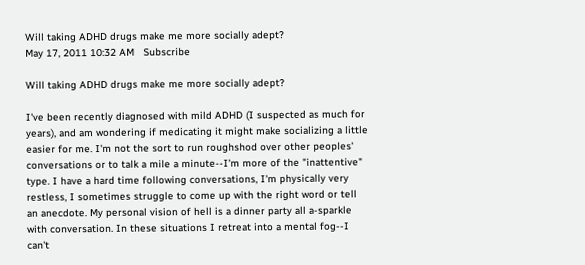Will taking ADHD drugs make me more socially adept?
May 17, 2011 10:32 AM   Subscribe

Will taking ADHD drugs make me more socially adept?

I've been recently diagnosed with mild ADHD (I suspected as much for years), and am wondering if medicating it might make socializing a little easier for me. I'm not the sort to run roughshod over other peoples' conversations or to talk a mile a minute--I'm more of the "inattentive" type. I have a hard time following conversations, I'm physically very restless, I sometimes struggle to come up with the right word or tell an anecdote. My personal vision of hell is a dinner party all a-sparkle with conversation. In these situations I retreat into a mental fog--I can't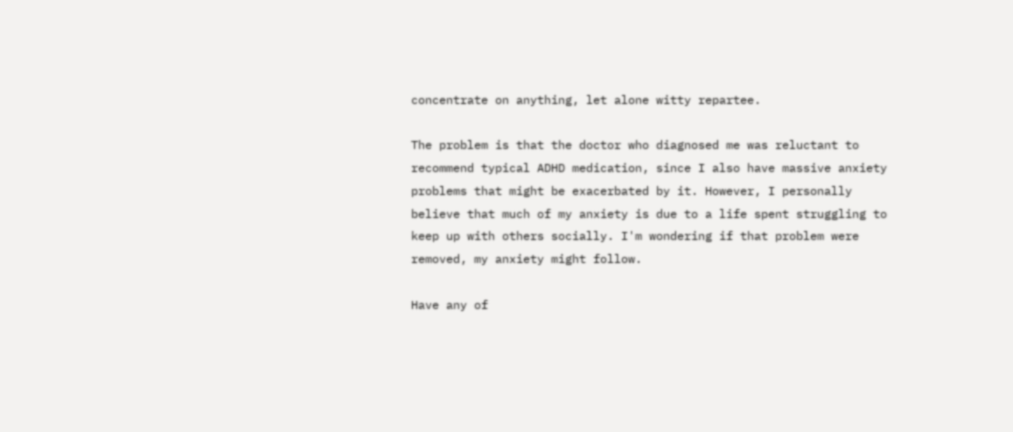concentrate on anything, let alone witty repartee.

The problem is that the doctor who diagnosed me was reluctant to recommend typical ADHD medication, since I also have massive anxiety problems that might be exacerbated by it. However, I personally believe that much of my anxiety is due to a life spent struggling to keep up with others socially. I'm wondering if that problem were removed, my anxiety might follow.

Have any of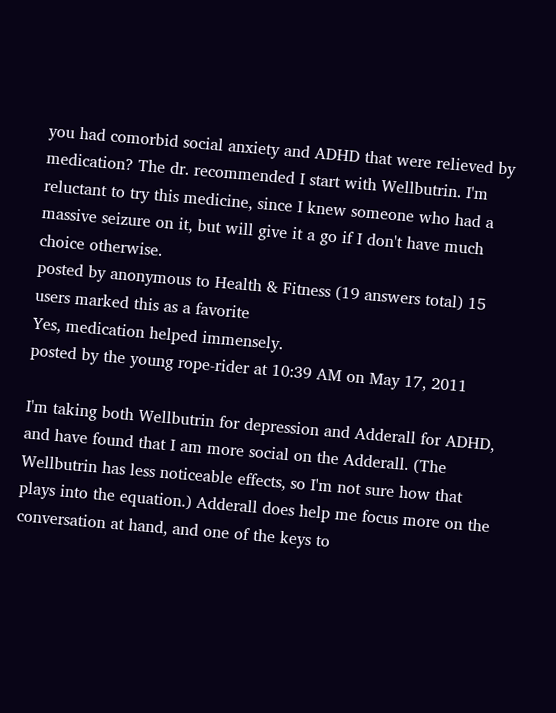you had comorbid social anxiety and ADHD that were relieved by medication? The dr. recommended I start with Wellbutrin. I'm reluctant to try this medicine, since I knew someone who had a massive seizure on it, but will give it a go if I don't have much choice otherwise.
posted by anonymous to Health & Fitness (19 answers total) 15 users marked this as a favorite
Yes, medication helped immensely.
posted by the young rope-rider at 10:39 AM on May 17, 2011

I'm taking both Wellbutrin for depression and Adderall for ADHD, and have found that I am more social on the Adderall. (The Wellbutrin has less noticeable effects, so I'm not sure how that plays into the equation.) Adderall does help me focus more on the conversation at hand, and one of the keys to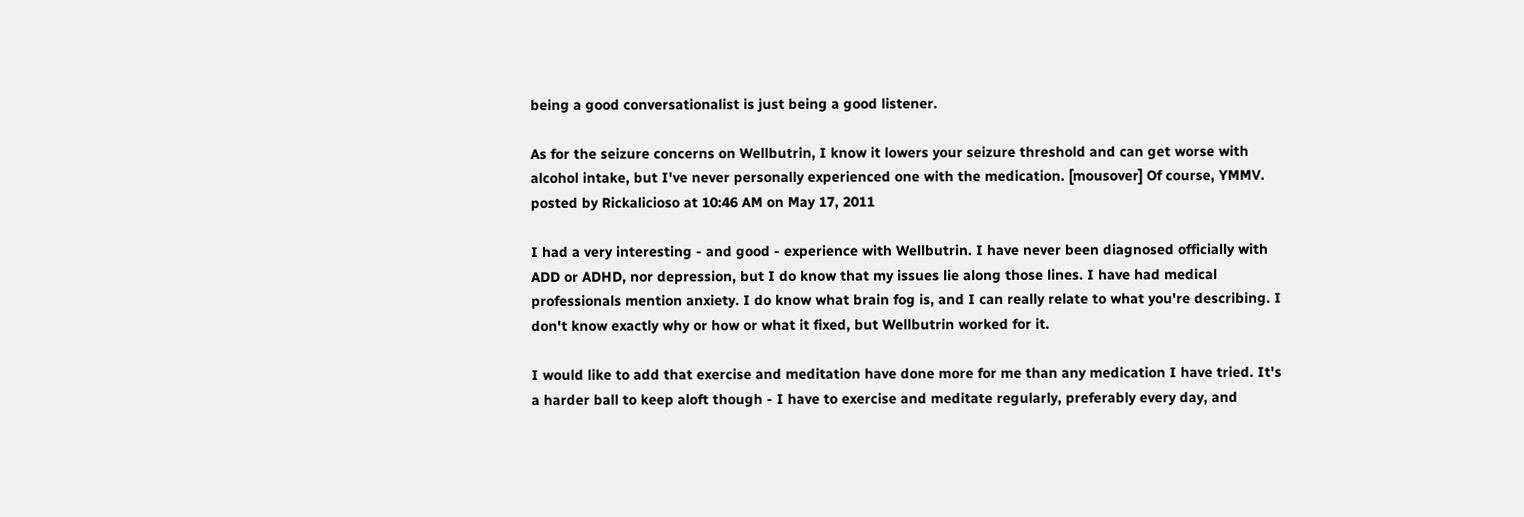being a good conversationalist is just being a good listener.

As for the seizure concerns on Wellbutrin, I know it lowers your seizure threshold and can get worse with alcohol intake, but I've never personally experienced one with the medication. [mousover] Of course, YMMV.
posted by Rickalicioso at 10:46 AM on May 17, 2011

I had a very interesting - and good - experience with Wellbutrin. I have never been diagnosed officially with ADD or ADHD, nor depression, but I do know that my issues lie along those lines. I have had medical professionals mention anxiety. I do know what brain fog is, and I can really relate to what you're describing. I don't know exactly why or how or what it fixed, but Wellbutrin worked for it.

I would like to add that exercise and meditation have done more for me than any medication I have tried. It's a harder ball to keep aloft though - I have to exercise and meditate regularly, preferably every day, and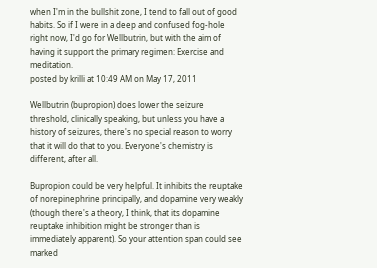when I'm in the bullshit zone, I tend to fall out of good habits. So if I were in a deep and confused fog-hole right now, I'd go for Wellbutrin, but with the aim of having it support the primary regimen: Exercise and meditation.
posted by krilli at 10:49 AM on May 17, 2011

Wellbutrin (bupropion) does lower the seizure threshold, clinically speaking, but unless you have a history of seizures, there's no special reason to worry that it will do that to you. Everyone's chemistry is different, after all.

Bupropion could be very helpful. It inhibits the reuptake of norepinephrine principally, and dopamine very weakly (though there's a theory, I think, that its dopamine reuptake inhibition might be stronger than is immediately apparent). So your attention span could see marked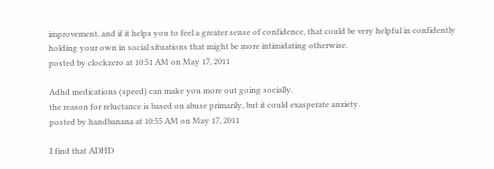improvement, and if it helps you to feel a greater sense of confidence, that could be very helpful in confidently holding your own in social situations that might be more intimidating otherwise.
posted by clockzero at 10:51 AM on May 17, 2011

Adhd medications (speed) can make you more out going socially.
the reason for reluctance is based on abuse primarily, but it could exasperate anxiety.
posted by handbanana at 10:55 AM on May 17, 2011

I find that ADHD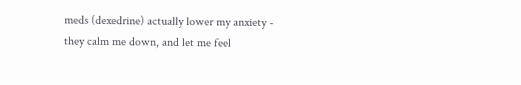meds (dexedrine) actually lower my anxiety - they calm me down, and let me feel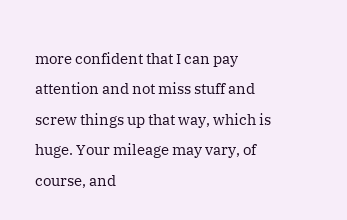more confident that I can pay attention and not miss stuff and screw things up that way, which is huge. Your mileage may vary, of course, and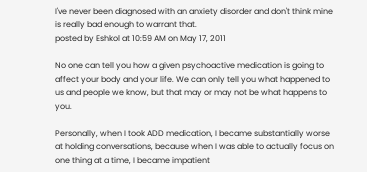I've never been diagnosed with an anxiety disorder and don't think mine is really bad enough to warrant that.
posted by Eshkol at 10:59 AM on May 17, 2011

No one can tell you how a given psychoactive medication is going to affect your body and your life. We can only tell you what happened to us and people we know, but that may or may not be what happens to you.

Personally, when I took ADD medication, I became substantially worse at holding conversations, because when I was able to actually focus on one thing at a time, I became impatient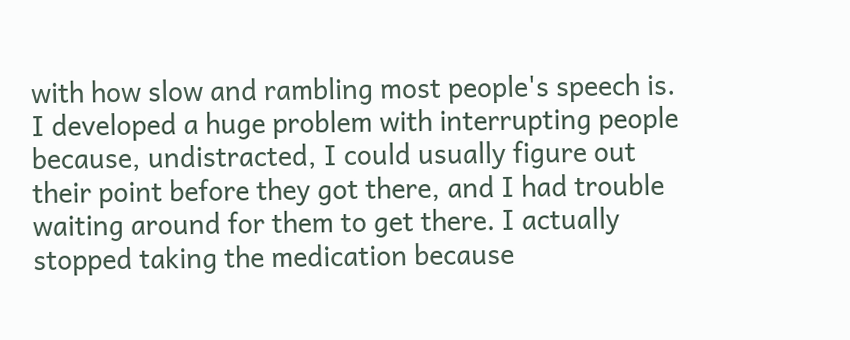with how slow and rambling most people's speech is. I developed a huge problem with interrupting people because, undistracted, I could usually figure out their point before they got there, and I had trouble waiting around for them to get there. I actually stopped taking the medication because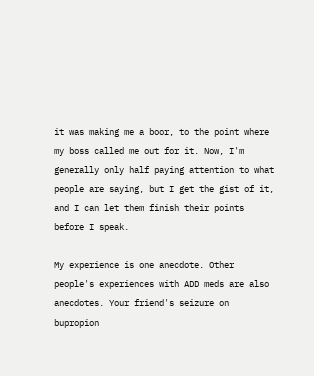it was making me a boor, to the point where my boss called me out for it. Now, I'm generally only half paying attention to what people are saying, but I get the gist of it, and I can let them finish their points before I speak.

My experience is one anecdote. Other people's experiences with ADD meds are also anecdotes. Your friend's seizure on bupropion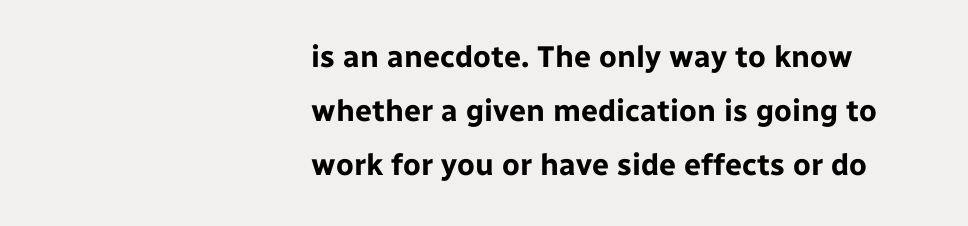is an anecdote. The only way to know whether a given medication is going to work for you or have side effects or do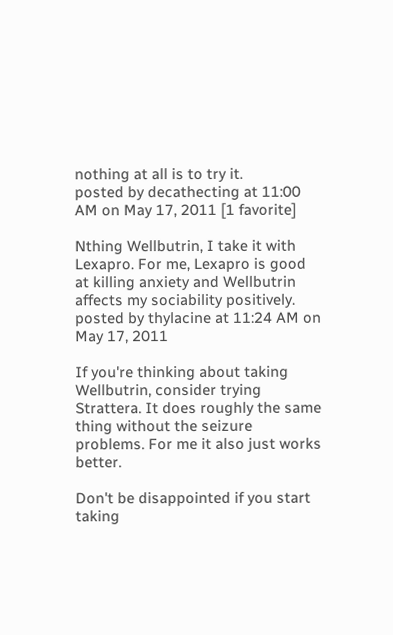nothing at all is to try it.
posted by decathecting at 11:00 AM on May 17, 2011 [1 favorite]

Nthing Wellbutrin, I take it with Lexapro. For me, Lexapro is good at killing anxiety and Wellbutrin affects my sociability positively.
posted by thylacine at 11:24 AM on May 17, 2011

If you're thinking about taking Wellbutrin, consider trying Strattera. It does roughly the same thing without the seizure problems. For me it also just works better.

Don't be disappointed if you start taking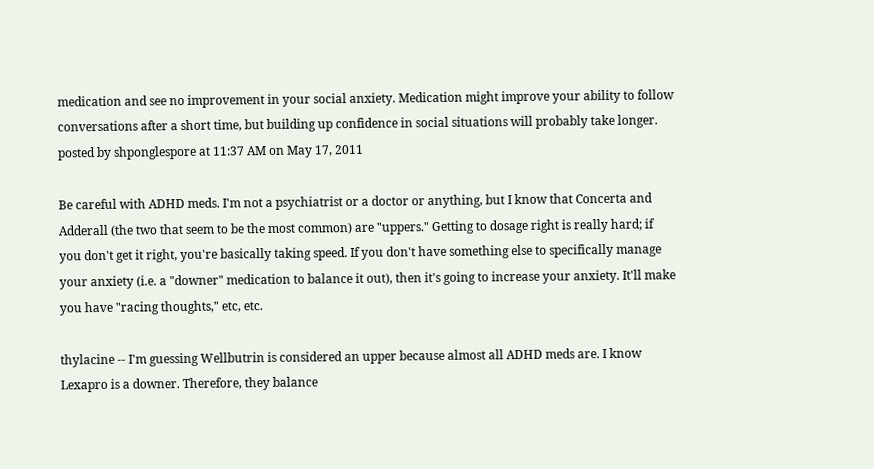medication and see no improvement in your social anxiety. Medication might improve your ability to follow conversations after a short time, but building up confidence in social situations will probably take longer.
posted by shponglespore at 11:37 AM on May 17, 2011

Be careful with ADHD meds. I'm not a psychiatrist or a doctor or anything, but I know that Concerta and Adderall (the two that seem to be the most common) are "uppers." Getting to dosage right is really hard; if you don't get it right, you're basically taking speed. If you don't have something else to specifically manage your anxiety (i.e. a "downer" medication to balance it out), then it's going to increase your anxiety. It'll make you have "racing thoughts," etc, etc.

thylacine -- I'm guessing Wellbutrin is considered an upper because almost all ADHD meds are. I know Lexapro is a downer. Therefore, they balance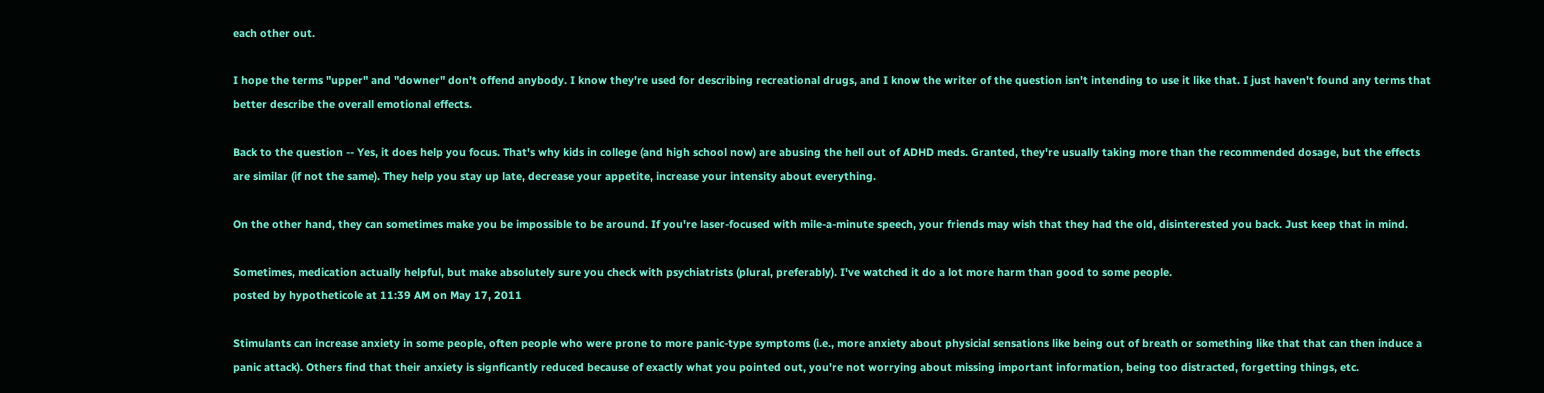each other out.

I hope the terms "upper" and "downer" don't offend anybody. I know they're used for describing recreational drugs, and I know the writer of the question isn't intending to use it like that. I just haven't found any terms that better describe the overall emotional effects.

Back to the question -- Yes, it does help you focus. That's why kids in college (and high school now) are abusing the hell out of ADHD meds. Granted, they're usually taking more than the recommended dosage, but the effects are similar (if not the same). They help you stay up late, decrease your appetite, increase your intensity about everything.

On the other hand, they can sometimes make you be impossible to be around. If you're laser-focused with mile-a-minute speech, your friends may wish that they had the old, disinterested you back. Just keep that in mind.

Sometimes, medication actually helpful, but make absolutely sure you check with psychiatrists (plural, preferably). I've watched it do a lot more harm than good to some people.
posted by hypotheticole at 11:39 AM on May 17, 2011

Stimulants can increase anxiety in some people, often people who were prone to more panic-type symptoms (i.e., more anxiety about physicial sensations like being out of breath or something like that that can then induce a panic attack). Others find that their anxiety is signficantly reduced because of exactly what you pointed out, you're not worrying about missing important information, being too distracted, forgetting things, etc.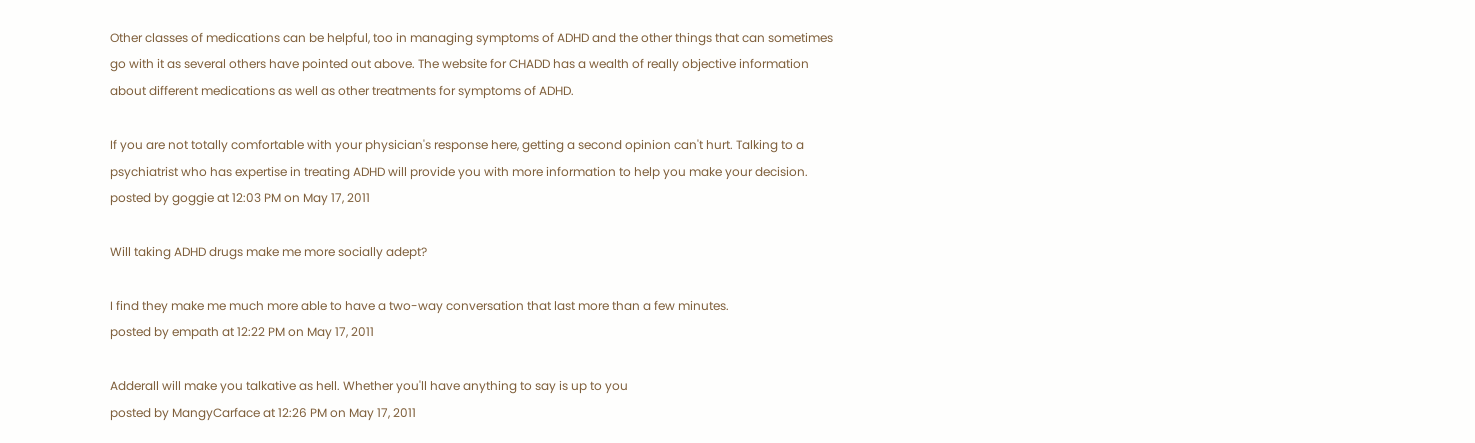Other classes of medications can be helpful, too in managing symptoms of ADHD and the other things that can sometimes go with it as several others have pointed out above. The website for CHADD has a wealth of really objective information about different medications as well as other treatments for symptoms of ADHD.

If you are not totally comfortable with your physician's response here, getting a second opinion can't hurt. Talking to a psychiatrist who has expertise in treating ADHD will provide you with more information to help you make your decision.
posted by goggie at 12:03 PM on May 17, 2011

Will taking ADHD drugs make me more socially adept?

I find they make me much more able to have a two-way conversation that last more than a few minutes.
posted by empath at 12:22 PM on May 17, 2011

Adderall will make you talkative as hell. Whether you'll have anything to say is up to you
posted by MangyCarface at 12:26 PM on May 17, 2011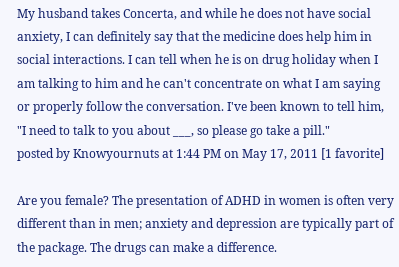My husband takes Concerta, and while he does not have social anxiety, I can definitely say that the medicine does help him in social interactions. I can tell when he is on drug holiday when I am talking to him and he can't concentrate on what I am saying or properly follow the conversation. I've been known to tell him, "I need to talk to you about ___, so please go take a pill."
posted by Knowyournuts at 1:44 PM on May 17, 2011 [1 favorite]

Are you female? The presentation of ADHD in women is often very different than in men; anxiety and depression are typically part of the package. The drugs can make a difference.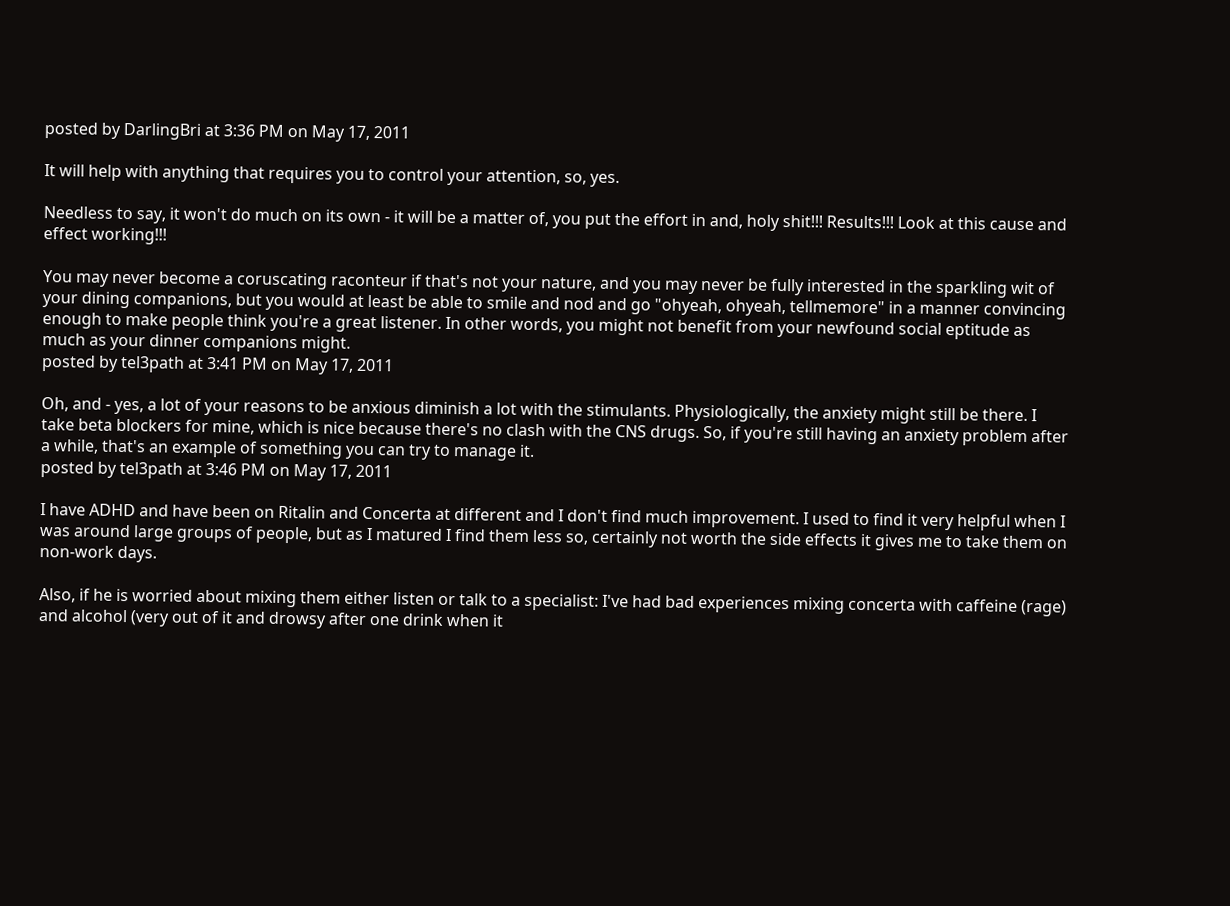posted by DarlingBri at 3:36 PM on May 17, 2011

It will help with anything that requires you to control your attention, so, yes.

Needless to say, it won't do much on its own - it will be a matter of, you put the effort in and, holy shit!!! Results!!! Look at this cause and effect working!!!

You may never become a coruscating raconteur if that's not your nature, and you may never be fully interested in the sparkling wit of your dining companions, but you would at least be able to smile and nod and go "ohyeah, ohyeah, tellmemore" in a manner convincing enough to make people think you're a great listener. In other words, you might not benefit from your newfound social eptitude as much as your dinner companions might.
posted by tel3path at 3:41 PM on May 17, 2011

Oh, and - yes, a lot of your reasons to be anxious diminish a lot with the stimulants. Physiologically, the anxiety might still be there. I take beta blockers for mine, which is nice because there's no clash with the CNS drugs. So, if you're still having an anxiety problem after a while, that's an example of something you can try to manage it.
posted by tel3path at 3:46 PM on May 17, 2011

I have ADHD and have been on Ritalin and Concerta at different and I don't find much improvement. I used to find it very helpful when I was around large groups of people, but as I matured I find them less so, certainly not worth the side effects it gives me to take them on non-work days.

Also, if he is worried about mixing them either listen or talk to a specialist: I've had bad experiences mixing concerta with caffeine (rage) and alcohol (very out of it and drowsy after one drink when it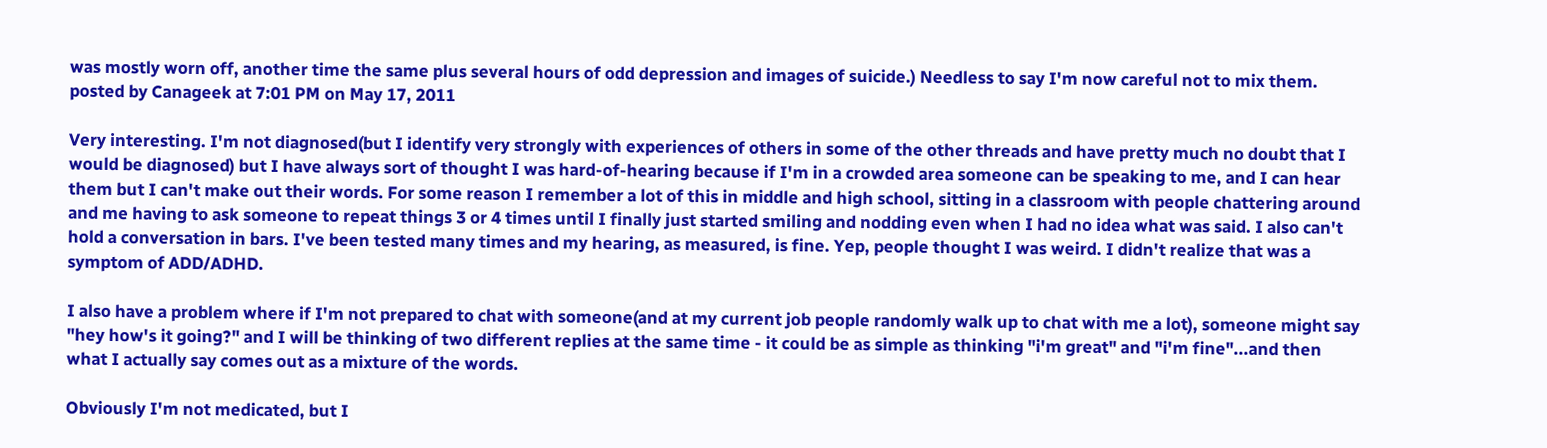was mostly worn off, another time the same plus several hours of odd depression and images of suicide.) Needless to say I'm now careful not to mix them.
posted by Canageek at 7:01 PM on May 17, 2011

Very interesting. I'm not diagnosed(but I identify very strongly with experiences of others in some of the other threads and have pretty much no doubt that I would be diagnosed) but I have always sort of thought I was hard-of-hearing because if I'm in a crowded area someone can be speaking to me, and I can hear them but I can't make out their words. For some reason I remember a lot of this in middle and high school, sitting in a classroom with people chattering around and me having to ask someone to repeat things 3 or 4 times until I finally just started smiling and nodding even when I had no idea what was said. I also can't hold a conversation in bars. I've been tested many times and my hearing, as measured, is fine. Yep, people thought I was weird. I didn't realize that was a symptom of ADD/ADHD.

I also have a problem where if I'm not prepared to chat with someone(and at my current job people randomly walk up to chat with me a lot), someone might say "hey how's it going?" and I will be thinking of two different replies at the same time - it could be as simple as thinking "i'm great" and "i'm fine"...and then what I actually say comes out as a mixture of the words.

Obviously I'm not medicated, but I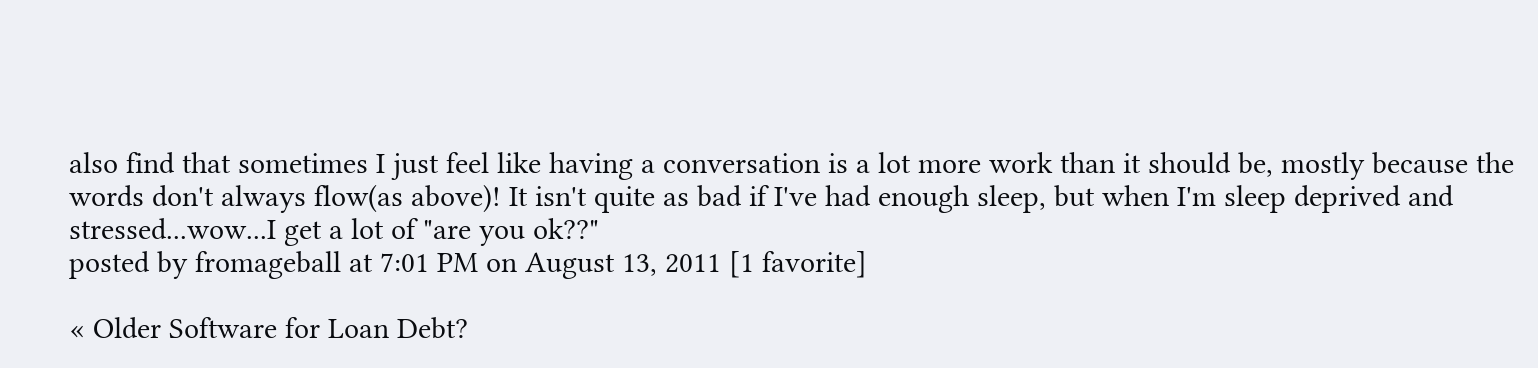also find that sometimes I just feel like having a conversation is a lot more work than it should be, mostly because the words don't always flow(as above)! It isn't quite as bad if I've had enough sleep, but when I'm sleep deprived and stressed...wow...I get a lot of "are you ok??"
posted by fromageball at 7:01 PM on August 13, 2011 [1 favorite]

« Older Software for Loan Debt?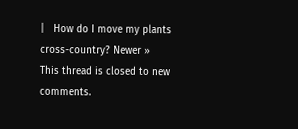|   How do I move my plants cross-country? Newer »
This thread is closed to new comments.